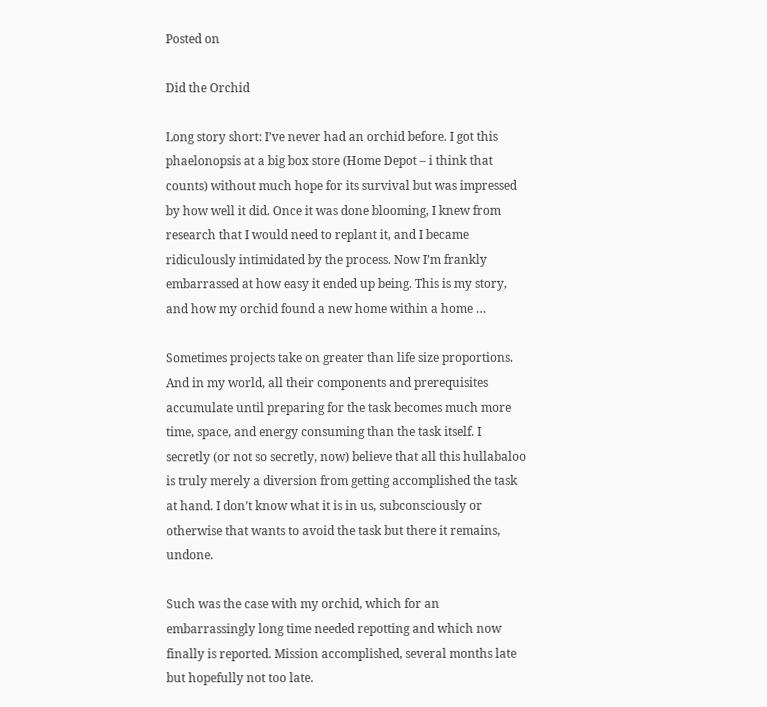Posted on

Did the Orchid

Long story short: I’ve never had an orchid before. I got this phaelonopsis at a big box store (Home Depot – i think that counts) without much hope for its survival but was impressed by how well it did. Once it was done blooming, I knew from research that I would need to replant it, and I became ridiculously intimidated by the process. Now I’m frankly embarrassed at how easy it ended up being. This is my story, and how my orchid found a new home within a home …

Sometimes projects take on greater than life size proportions. And in my world, all their components and prerequisites accumulate until preparing for the task becomes much more time, space, and energy consuming than the task itself. I secretly (or not so secretly, now) believe that all this hullabaloo is truly merely a diversion from getting accomplished the task at hand. I don’t know what it is in us, subconsciously or otherwise that wants to avoid the task but there it remains, undone.

Such was the case with my orchid, which for an embarrassingly long time needed repotting and which now finally is reported. Mission accomplished, several months late but hopefully not too late.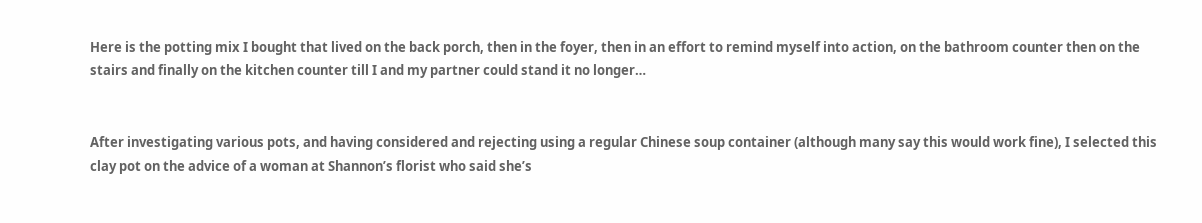Here is the potting mix I bought that lived on the back porch, then in the foyer, then in an effort to remind myself into action, on the bathroom counter then on the stairs and finally on the kitchen counter till I and my partner could stand it no longer…


After investigating various pots, and having considered and rejecting using a regular Chinese soup container (although many say this would work fine), I selected this clay pot on the advice of a woman at Shannon’s florist who said she’s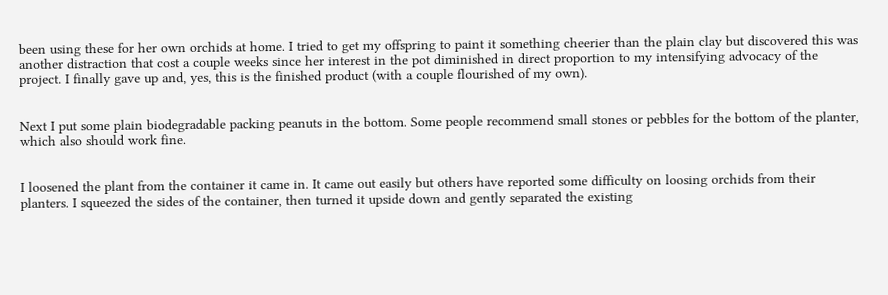been using these for her own orchids at home. I tried to get my offspring to paint it something cheerier than the plain clay but discovered this was another distraction that cost a couple weeks since her interest in the pot diminished in direct proportion to my intensifying advocacy of the project. I finally gave up and, yes, this is the finished product (with a couple flourished of my own).


Next I put some plain biodegradable packing peanuts in the bottom. Some people recommend small stones or pebbles for the bottom of the planter, which also should work fine.


I loosened the plant from the container it came in. It came out easily but others have reported some difficulty on loosing orchids from their planters. I squeezed the sides of the container, then turned it upside down and gently separated the existing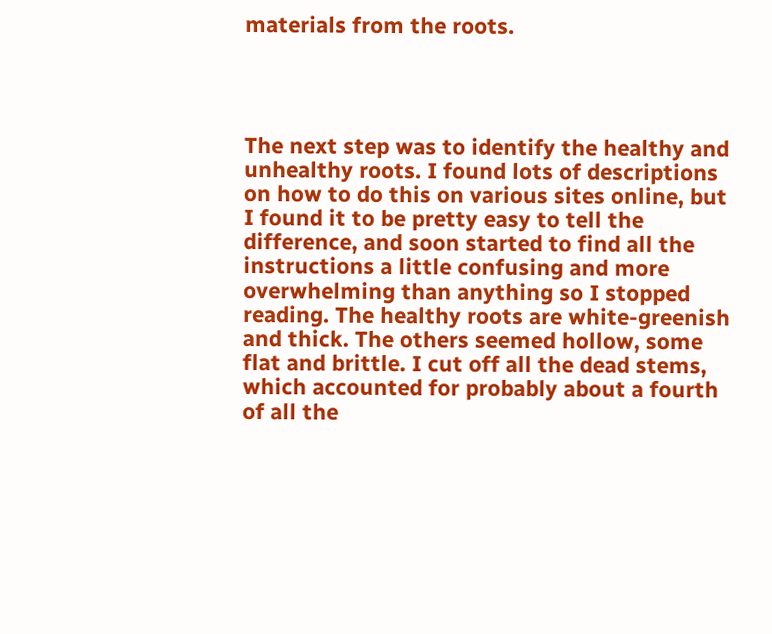materials from the roots.




The next step was to identify the healthy and unhealthy roots. I found lots of descriptions on how to do this on various sites online, but I found it to be pretty easy to tell the difference, and soon started to find all the instructions a little confusing and more overwhelming than anything so I stopped reading. The healthy roots are white-greenish and thick. The others seemed hollow, some flat and brittle. I cut off all the dead stems, which accounted for probably about a fourth of all the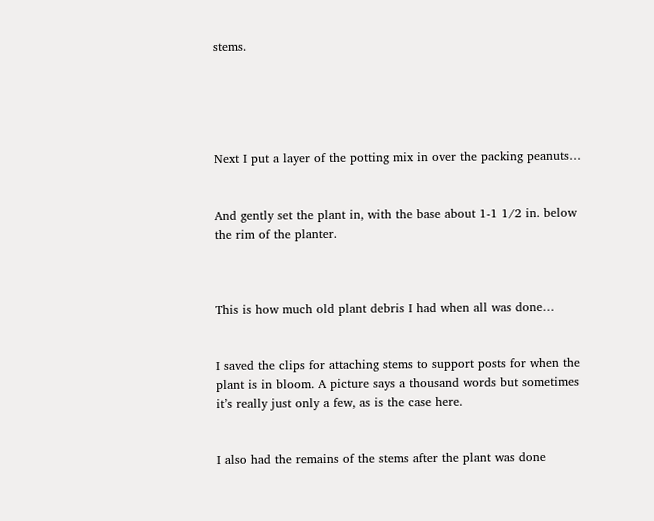stems.





Next I put a layer of the potting mix in over the packing peanuts…


And gently set the plant in, with the base about 1-1 1/2 in. below the rim of the planter.



This is how much old plant debris I had when all was done…


I saved the clips for attaching stems to support posts for when the plant is in bloom. A picture says a thousand words but sometimes it’s really just only a few, as is the case here.


I also had the remains of the stems after the plant was done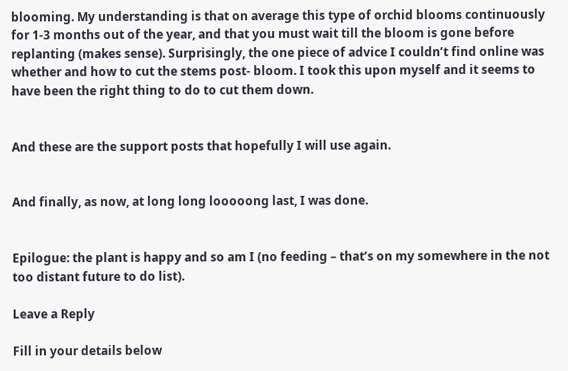blooming. My understanding is that on average this type of orchid blooms continuously for 1-3 months out of the year, and that you must wait till the bloom is gone before replanting (makes sense). Surprisingly, the one piece of advice I couldn’t find online was whether and how to cut the stems post- bloom. I took this upon myself and it seems to have been the right thing to do to cut them down.


And these are the support posts that hopefully I will use again.


And finally, as now, at long long looooong last, I was done.


Epilogue: the plant is happy and so am I (no feeding – that’s on my somewhere in the not too distant future to do list).

Leave a Reply

Fill in your details below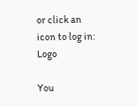or click an icon to log in: Logo

You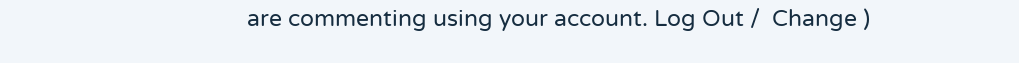are commenting using your account. Log Out /  Change )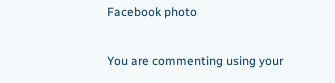Facebook photo

You are commenting using your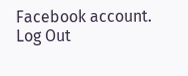Facebook account. Log Out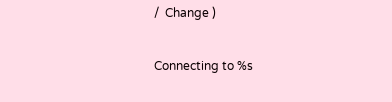/  Change )

Connecting to %s